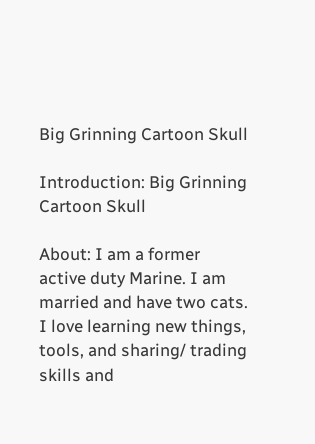Big Grinning Cartoon Skull

Introduction: Big Grinning Cartoon Skull

About: I am a former active duty Marine. I am married and have two cats. I love learning new things, tools, and sharing/ trading skills and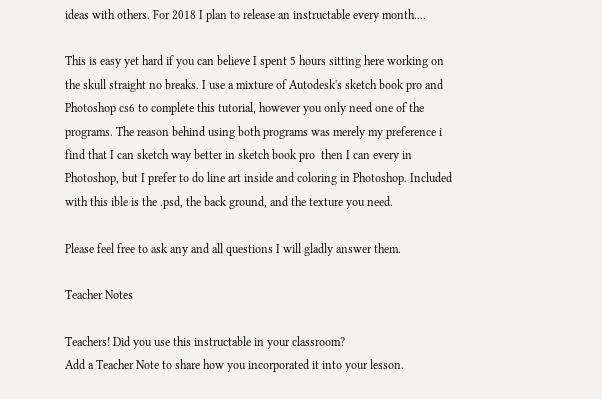ideas with others. For 2018 I plan to release an instructable every month....

This is easy yet hard if you can believe I spent 5 hours sitting here working on the skull straight no breaks. I use a mixture of Autodesk's sketch book pro and Photoshop cs6 to complete this tutorial, however you only need one of the programs. The reason behind using both programs was merely my preference i find that I can sketch way better in sketch book pro  then I can every in Photoshop, but I prefer to do line art inside and coloring in Photoshop. Included with this ible is the .psd, the back ground, and the texture you need.

Please feel free to ask any and all questions I will gladly answer them.

Teacher Notes

Teachers! Did you use this instructable in your classroom?
Add a Teacher Note to share how you incorporated it into your lesson.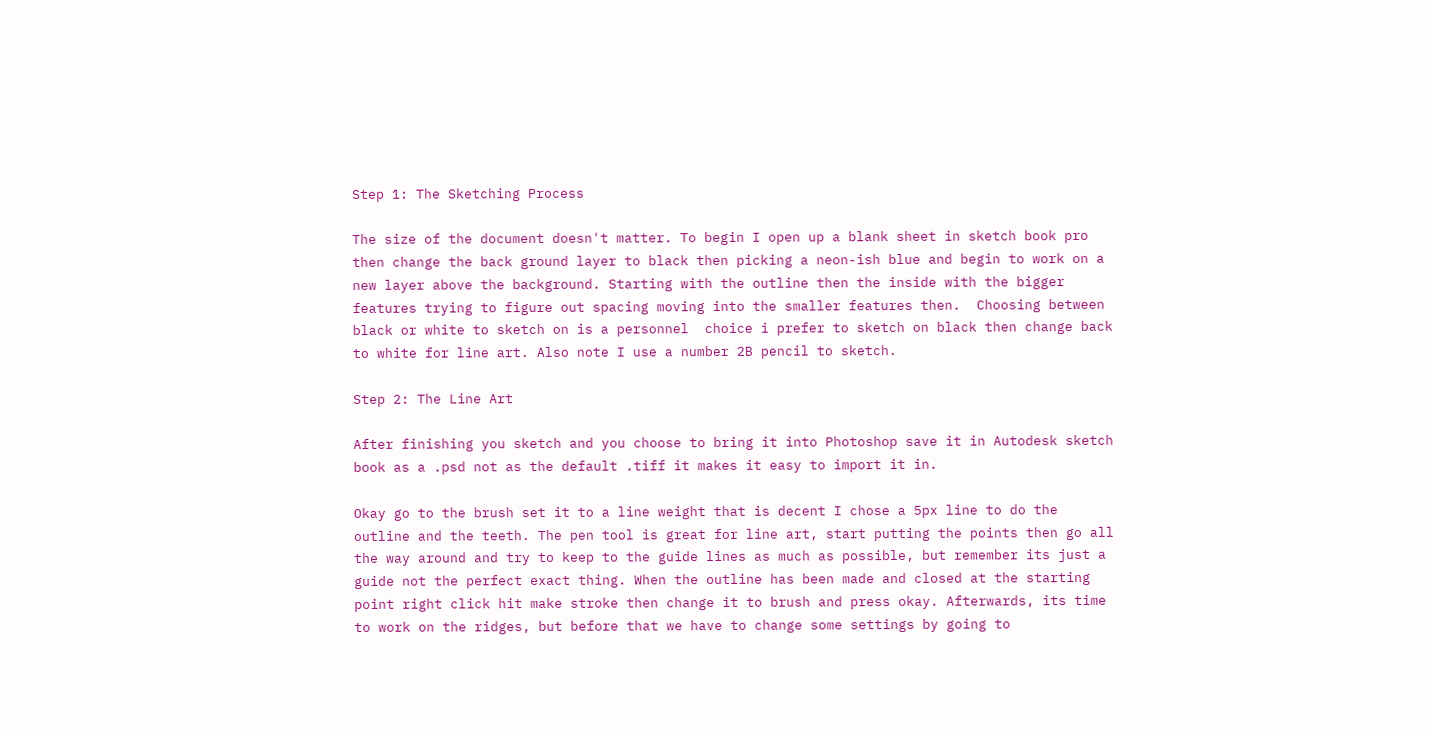Step 1: The Sketching Process

The size of the document doesn't matter. To begin I open up a blank sheet in sketch book pro then change the back ground layer to black then picking a neon-ish blue and begin to work on a new layer above the background. Starting with the outline then the inside with the bigger features trying to figure out spacing moving into the smaller features then.  Choosing between black or white to sketch on is a personnel  choice i prefer to sketch on black then change back to white for line art. Also note I use a number 2B pencil to sketch.

Step 2: The Line Art

After finishing you sketch and you choose to bring it into Photoshop save it in Autodesk sketch book as a .psd not as the default .tiff it makes it easy to import it in.

Okay go to the brush set it to a line weight that is decent I chose a 5px line to do the outline and the teeth. The pen tool is great for line art, start putting the points then go all the way around and try to keep to the guide lines as much as possible, but remember its just a guide not the perfect exact thing. When the outline has been made and closed at the starting point right click hit make stroke then change it to brush and press okay. Afterwards, its time to work on the ridges, but before that we have to change some settings by going to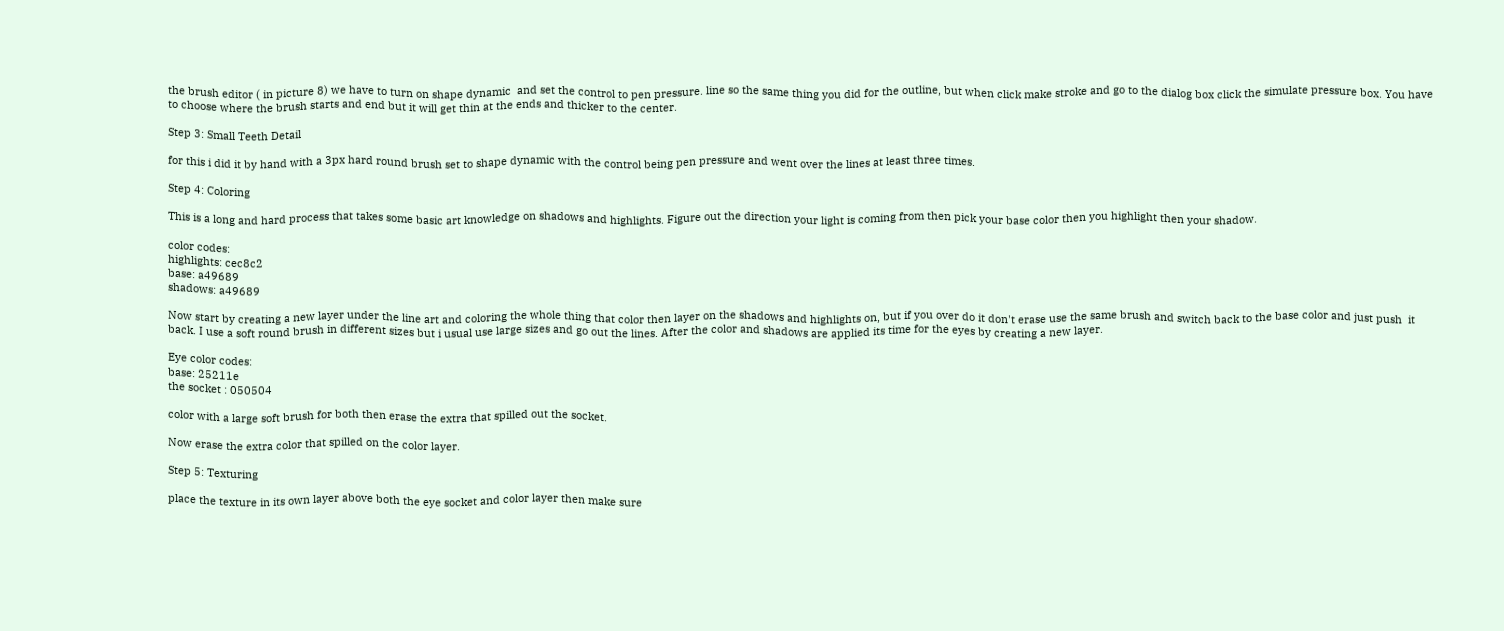the brush editor ( in picture 8) we have to turn on shape dynamic  and set the control to pen pressure. line so the same thing you did for the outline, but when click make stroke and go to the dialog box click the simulate pressure box. You have to choose where the brush starts and end but it will get thin at the ends and thicker to the center.

Step 3: Small Teeth Detail

for this i did it by hand with a 3px hard round brush set to shape dynamic with the control being pen pressure and went over the lines at least three times.

Step 4: Coloring

This is a long and hard process that takes some basic art knowledge on shadows and highlights. Figure out the direction your light is coming from then pick your base color then you highlight then your shadow.

color codes:
highlights: cec8c2
base: a49689
shadows: a49689

Now start by creating a new layer under the line art and coloring the whole thing that color then layer on the shadows and highlights on, but if you over do it don't erase use the same brush and switch back to the base color and just push  it back. I use a soft round brush in different sizes but i usual use large sizes and go out the lines. After the color and shadows are applied its time for the eyes by creating a new layer.

Eye color codes:
base: 25211e
the socket : 050504

color with a large soft brush for both then erase the extra that spilled out the socket.

Now erase the extra color that spilled on the color layer.

Step 5: Texturing

place the texture in its own layer above both the eye socket and color layer then make sure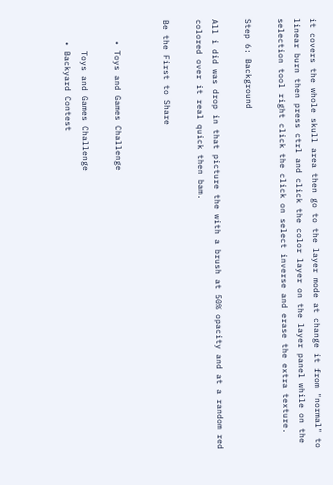it covers the whole skull area then go to the layer mode at change it from "normal" to linear burn then press ctrl and click the color layer on the layer panel while on the selection tool right click the click on select inverse and erase the extra texture.

Step 6: Background

All i did was drop in that picture the with a brush at 50% opacity and at a random red colored over it real quick then bam.

Be the First to Share


    • Toys and Games Challenge

      Toys and Games Challenge
    • Backyard Contest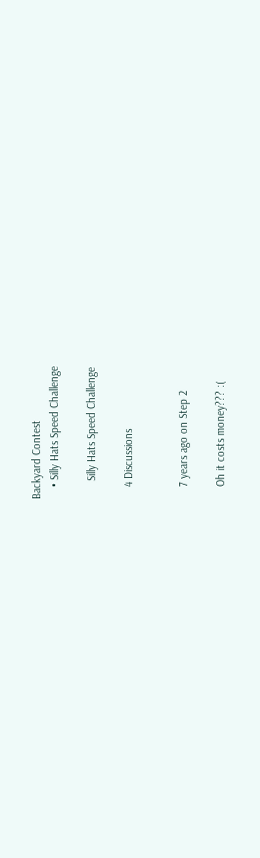Backyard Contest
    • Silly Hats Speed Challenge

      Silly Hats Speed Challenge

    4 Discussions


    7 years ago on Step 2

    Oh it costs money??? :(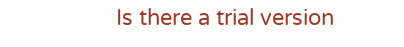Is there a trial version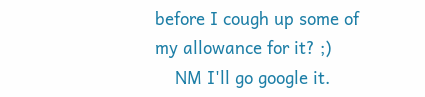before I cough up some of my allowance for it? ;)
    NM I'll go google it.